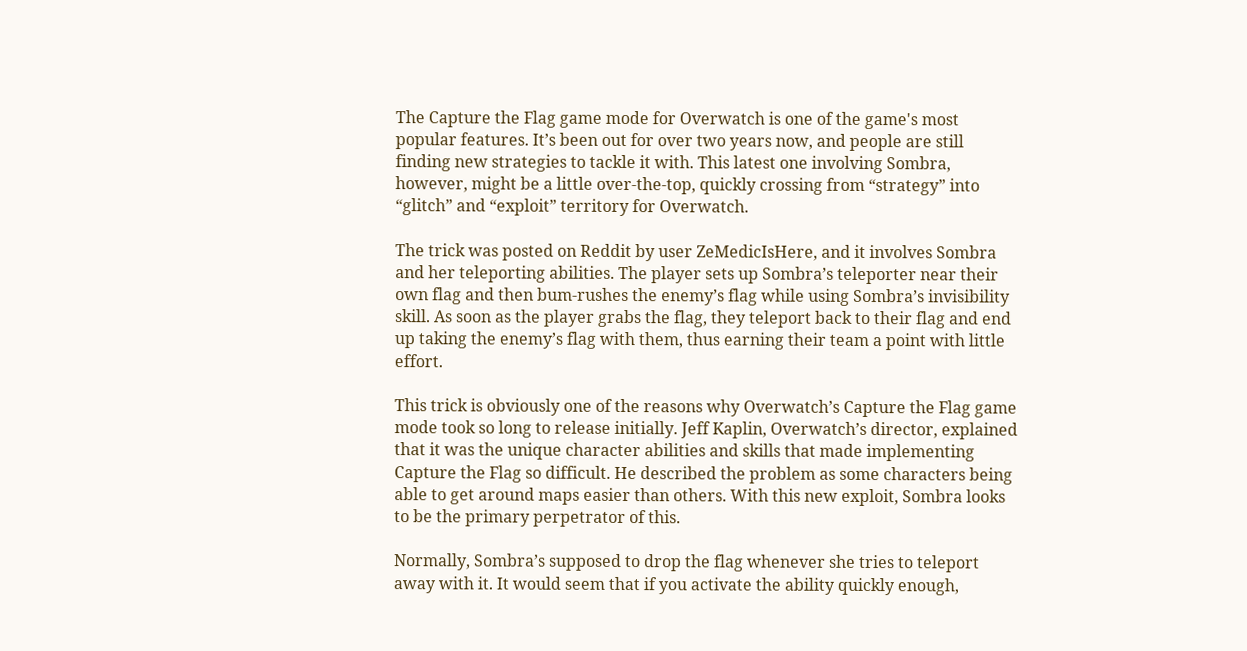The Capture the Flag game mode for Overwatch is one of the game's most popular features. It’s been out for over two years now, and people are still finding new strategies to tackle it with. This latest one involving Sombra, however, might be a little over-the-top, quickly crossing from “strategy” into “glitch” and “exploit” territory for Overwatch.

The trick was posted on Reddit by user ZeMedicIsHere, and it involves Sombra and her teleporting abilities. The player sets up Sombra’s teleporter near their own flag and then bum-rushes the enemy’s flag while using Sombra’s invisibility skill. As soon as the player grabs the flag, they teleport back to their flag and end up taking the enemy’s flag with them, thus earning their team a point with little effort.

This trick is obviously one of the reasons why Overwatch’s Capture the Flag game mode took so long to release initially. Jeff Kaplin, Overwatch’s director, explained that it was the unique character abilities and skills that made implementing Capture the Flag so difficult. He described the problem as some characters being able to get around maps easier than others. With this new exploit, Sombra looks to be the primary perpetrator of this.

Normally, Sombra’s supposed to drop the flag whenever she tries to teleport away with it. It would seem that if you activate the ability quickly enough,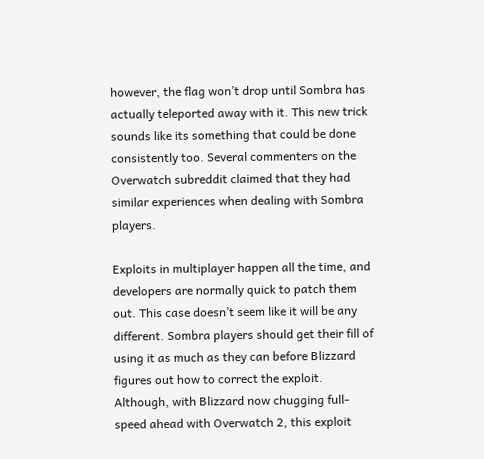however, the flag won’t drop until Sombra has actually teleported away with it. This new trick sounds like its something that could be done consistently too. Several commenters on the Overwatch subreddit claimed that they had similar experiences when dealing with Sombra players.

Exploits in multiplayer happen all the time, and developers are normally quick to patch them out. This case doesn’t seem like it will be any different. Sombra players should get their fill of using it as much as they can before Blizzard figures out how to correct the exploit. Although, with Blizzard now chugging full-speed ahead with Overwatch 2, this exploit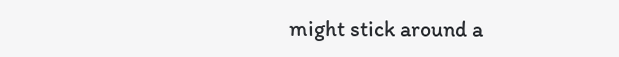might stick around a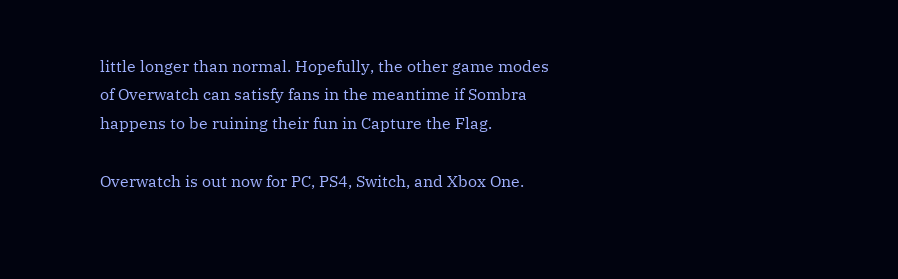little longer than normal. Hopefully, the other game modes of Overwatch can satisfy fans in the meantime if Sombra happens to be ruining their fun in Capture the Flag.

Overwatch is out now for PC, PS4, Switch, and Xbox One.